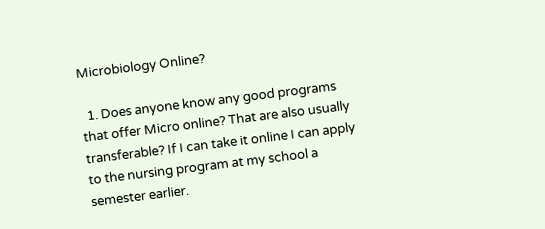Microbiology Online?

  1. Does anyone know any good programs that offer Micro online? That are also usually transferable? If I can take it online I can apply to the nursing program at my school a semester earlier.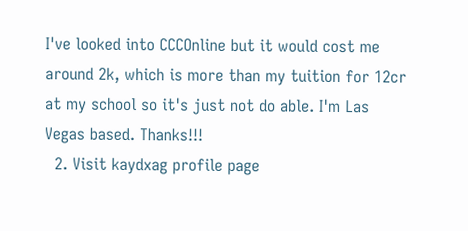I've looked into CCCOnline but it would cost me around 2k, which is more than my tuition for 12cr at my school so it's just not do able. I'm Las Vegas based. Thanks!!!
  2. Visit kaydxag profile page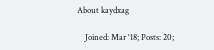About kaydxag

    Joined: Mar '18; Posts: 20;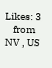Likes: 3
    from NV , US